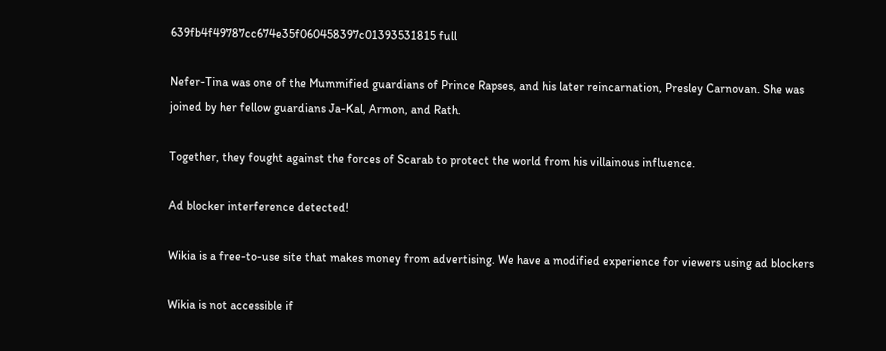639fb4f49787cc674e35f060458397c01393531815 full

Nefer-Tina was one of the Mummified guardians of Prince Rapses, and his later reincarnation, Presley Carnovan. She was joined by her fellow guardians Ja-Kal, Armon, and Rath.

Together, they fought against the forces of Scarab to protect the world from his villainous influence.

Ad blocker interference detected!

Wikia is a free-to-use site that makes money from advertising. We have a modified experience for viewers using ad blockers

Wikia is not accessible if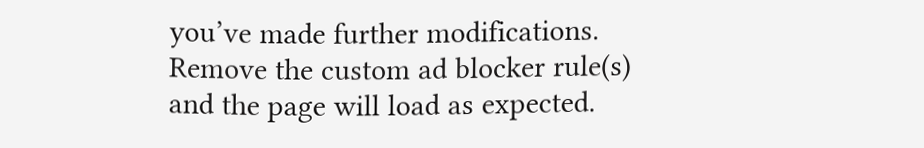you’ve made further modifications. Remove the custom ad blocker rule(s) and the page will load as expected.